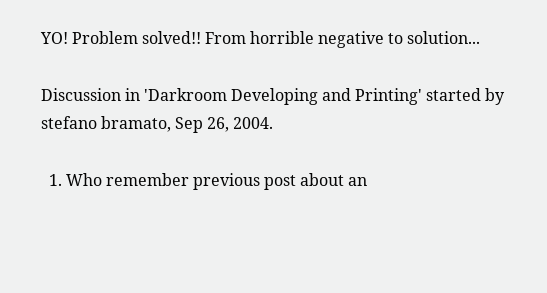YO! Problem solved!! From horrible negative to solution...

Discussion in 'Darkroom Developing and Printing' started by stefano bramato, Sep 26, 2004.

  1. Who remember previous post about an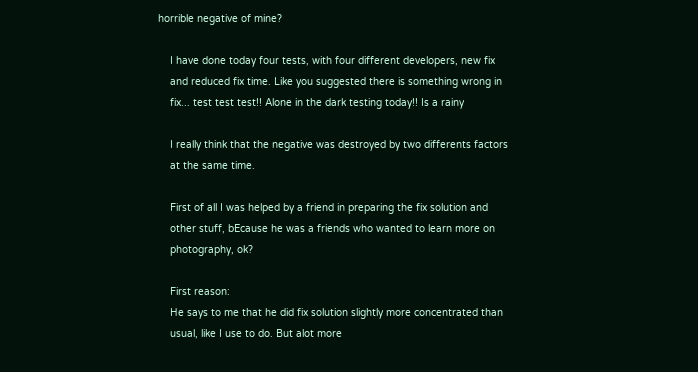horrible negative of mine?

    I have done today four tests, with four different developers, new fix
    and reduced fix time. Like you suggested there is something wrong in
    fix... test test test!! Alone in the dark testing today!! Is a rainy

    I really think that the negative was destroyed by two differents factors
    at the same time.

    First of all I was helped by a friend in preparing the fix solution and
    other stuff, bEcause he was a friends who wanted to learn more on
    photography, ok?

    First reason:
    He says to me that he did fix solution slightly more concentrated than
    usual, like I use to do. But alot more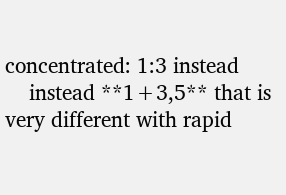concentrated: 1:3 instead
    instead **1+3,5** that is very different with rapid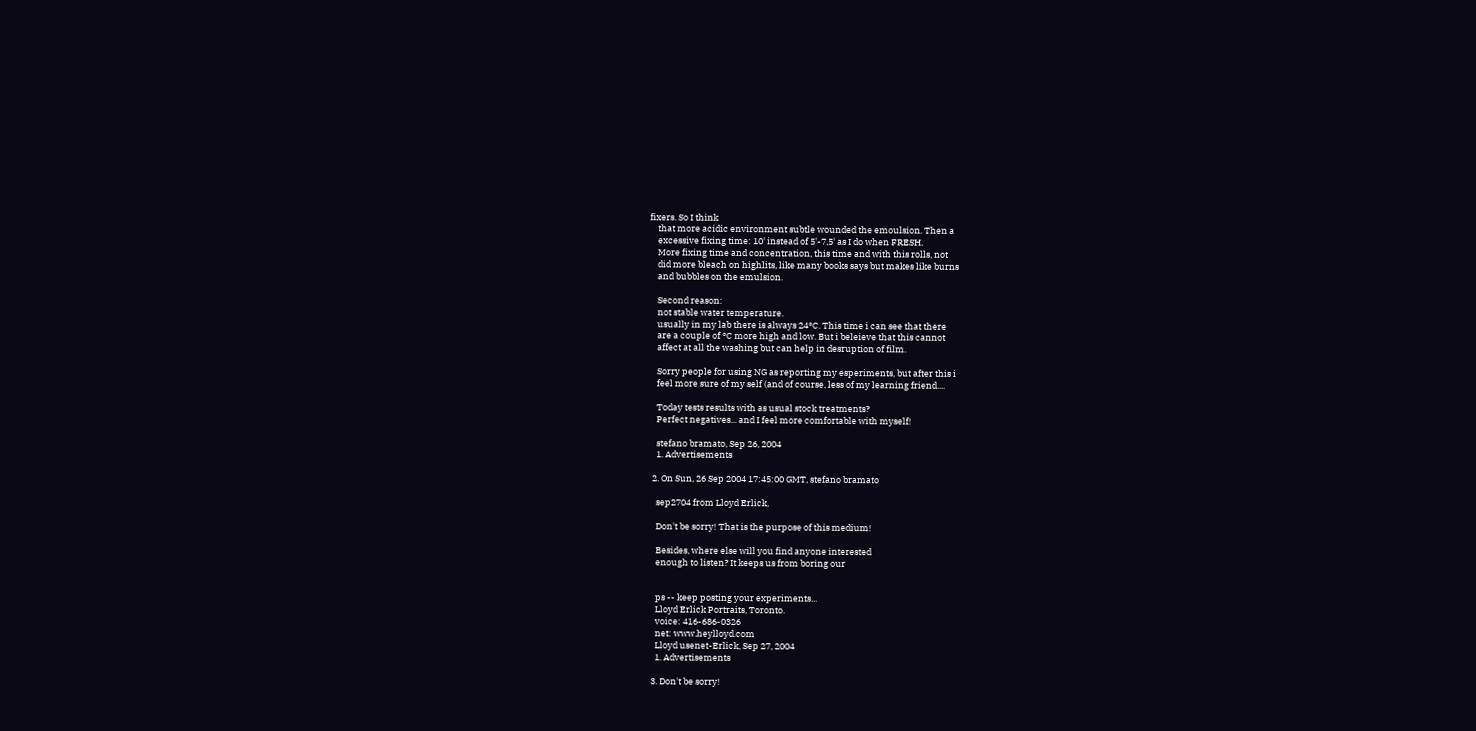fixers. So I think
    that more acidic environment subtle wounded the emoulsion. Then a
    excessive fixing time: 10' instead of 5'-7,5' as I do when FRESH.
    More fixing time and concentration, this time and with this rolls, not
    did more bleach on highlits, like many books says but makes like burns
    and bubbles on the emulsion.

    Second reason:
    not stable water temperature.
    usually in my lab there is always 24°C. This time i can see that there
    are a couple of °C more high and low. But i beleieve that this cannot
    affect at all the washing but can help in desruption of film.

    Sorry people for using NG as reporting my esperiments, but after this i
    feel more sure of my self (and of course, less of my learning friend....

    Today tests results with as usual stock treatments?
    Perfect negatives... and I feel more comfortable with myself!

    stefano bramato, Sep 26, 2004
    1. Advertisements

  2. On Sun, 26 Sep 2004 17:45:00 GMT, stefano bramato

    sep2704 from Lloyd Erlick,

    Don't be sorry! That is the purpose of this medium!

    Besides, where else will you find anyone interested
    enough to listen? It keeps us from boring our


    ps -- keep posting your experiments...
    Lloyd Erlick Portraits, Toronto.
    voice: 416-686-0326
    net: www.heylloyd.com
    Lloyd usenet-Erlick, Sep 27, 2004
    1. Advertisements

  3. Don't be sorry!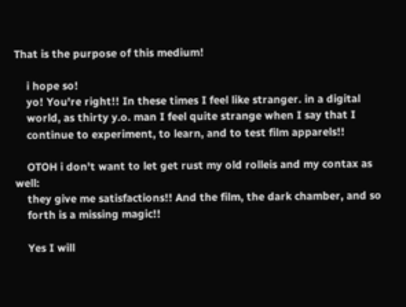That is the purpose of this medium!

    i hope so!
    yo! You're right!! In these times I feel like stranger. in a digital
    world, as thirty y.o. man I feel quite strange when I say that I
    continue to experiment, to learn, and to test film apparels!!

    OTOH i don't want to let get rust my old rolleis and my contax as well:
    they give me satisfactions!! And the film, the dark chamber, and so
    forth is a missing magic!!

    Yes I will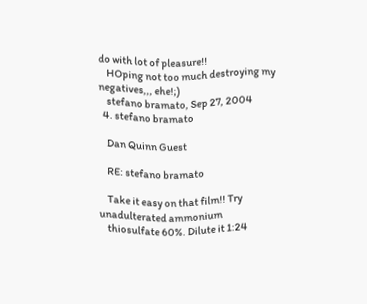do with lot of pleasure!!
    HOping not too much destroying my negatives,,, ehe!;)
    stefano bramato, Sep 27, 2004
  4. stefano bramato

    Dan Quinn Guest

    RE: stefano bramato

    Take it easy on that film!! Try unadulterated ammonium
    thiosulfate 60%. Dilute it 1:24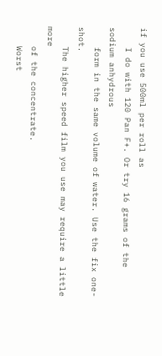if you use 500ml per roll as
    I do with 120 Pan F+. Or try 16 grams of the sodium anhydrous
    form in the same volume of water. Use the fix one-shot.
    The higher speed film you use may require a little more
    of the concentrate.
    Worst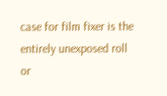case for film fixer is the entirely unexposed roll or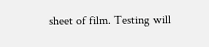sheet of film. Testing will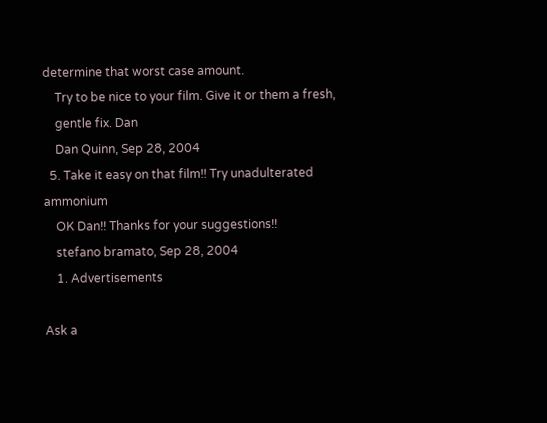determine that worst case amount.
    Try to be nice to your film. Give it or them a fresh,
    gentle fix. Dan
    Dan Quinn, Sep 28, 2004
  5. Take it easy on that film!! Try unadulterated ammonium
    OK Dan!! Thanks for your suggestions!!
    stefano bramato, Sep 28, 2004
    1. Advertisements

Ask a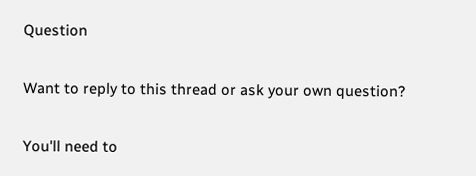Question

Want to reply to this thread or ask your own question?

You'll need to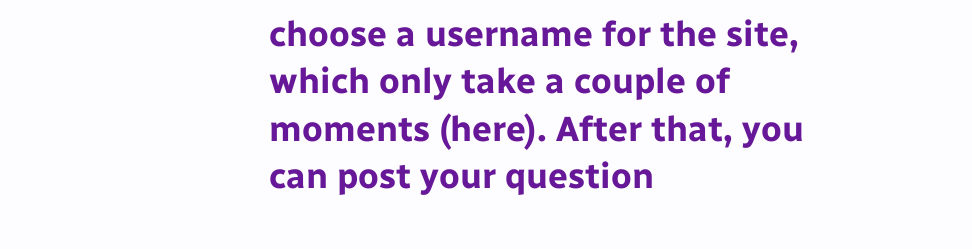choose a username for the site, which only take a couple of moments (here). After that, you can post your question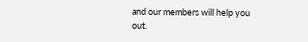and our members will help you out.